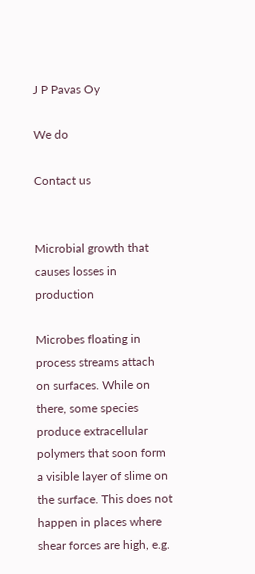J P Pavas Oy

We do

Contact us


Microbial growth that causes losses in production

Microbes floating in process streams attach on surfaces. While on there, some species produce extracellular polymers that soon form a visible layer of slime on the surface. This does not happen in places where shear forces are high, e.g.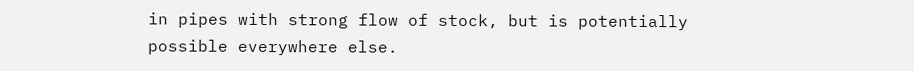in pipes with strong flow of stock, but is potentially possible everywhere else.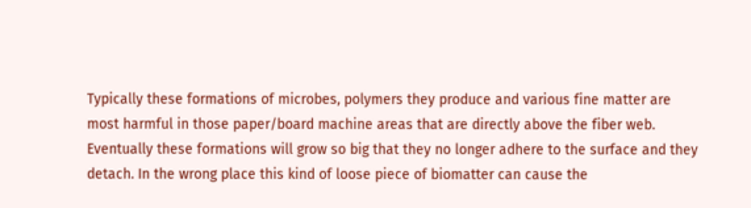Typically these formations of microbes, polymers they produce and various fine matter are most harmful in those paper/board machine areas that are directly above the fiber web. Eventually these formations will grow so big that they no longer adhere to the surface and they detach. In the wrong place this kind of loose piece of biomatter can cause the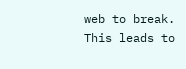web to break. This leads to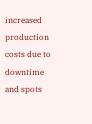increased production costs due to downtime and spots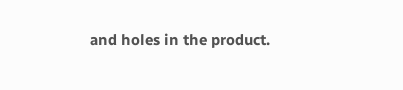and holes in the product.